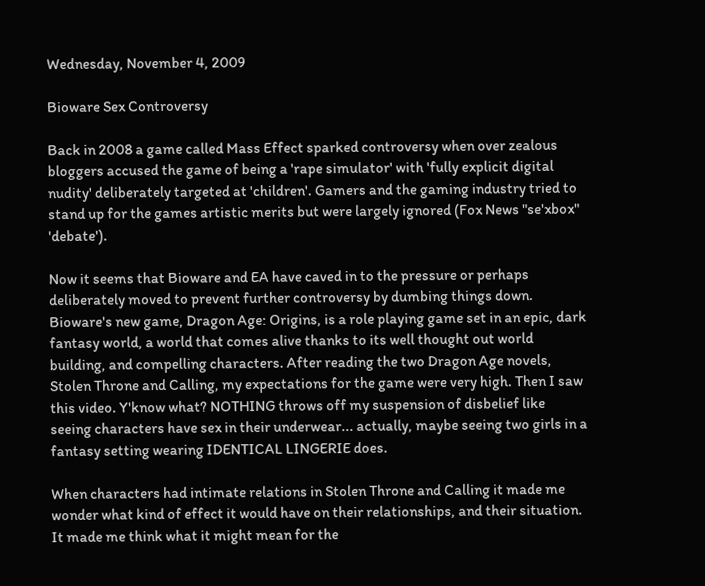Wednesday, November 4, 2009

Bioware Sex Controversy

Back in 2008 a game called Mass Effect sparked controversy when over zealous bloggers accused the game of being a 'rape simulator' with 'fully explicit digital nudity' deliberately targeted at 'children'. Gamers and the gaming industry tried to stand up for the games artistic merits but were largely ignored (Fox News "se'xbox" 'debate').

Now it seems that Bioware and EA have caved in to the pressure or perhaps deliberately moved to prevent further controversy by dumbing things down. Bioware's new game, Dragon Age: Origins, is a role playing game set in an epic, dark fantasy world, a world that comes alive thanks to its well thought out world building, and compelling characters. After reading the two Dragon Age novels, Stolen Throne and Calling, my expectations for the game were very high. Then I saw this video. Y'know what? NOTHING throws off my suspension of disbelief like seeing characters have sex in their underwear... actually, maybe seeing two girls in a fantasy setting wearing IDENTICAL LINGERIE does.

When characters had intimate relations in Stolen Throne and Calling it made me wonder what kind of effect it would have on their relationships, and their situation. It made me think what it might mean for the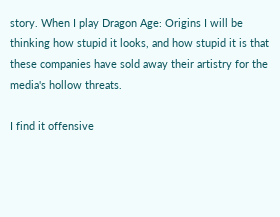story. When I play Dragon Age: Origins I will be thinking how stupid it looks, and how stupid it is that these companies have sold away their artistry for the media's hollow threats.

I find it offensive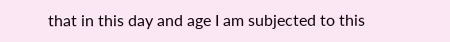that in this day and age I am subjected to this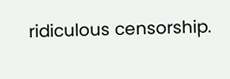ridiculous censorship.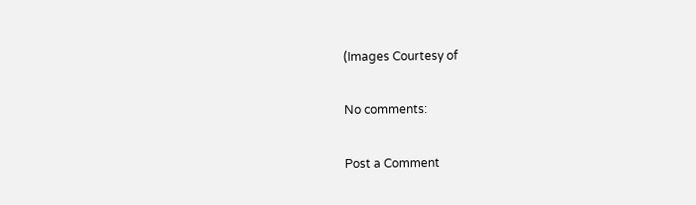(Images Courtesy of

No comments:

Post a Comment